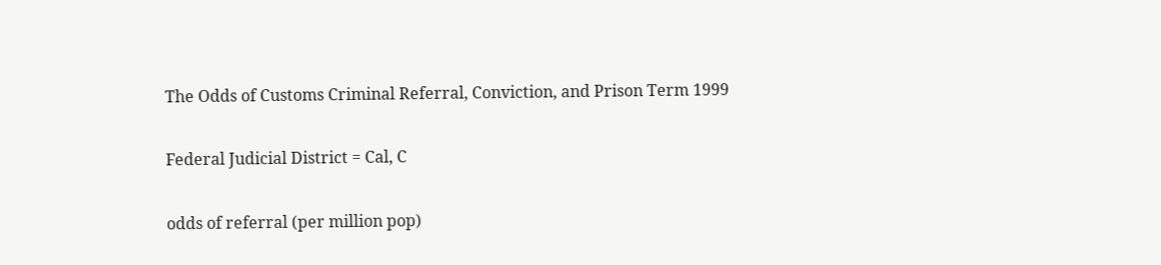The Odds of Customs Criminal Referral, Conviction, and Prison Term 1999

Federal Judicial District = Cal, C

odds of referral (per million pop)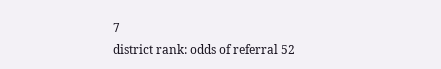7
district rank: odds of referral 52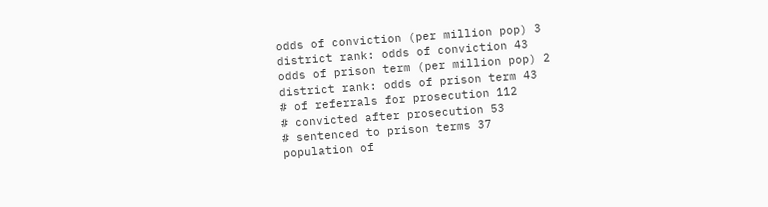odds of conviction (per million pop) 3
district rank: odds of conviction 43
odds of prison term (per million pop) 2
district rank: odds of prison term 43
# of referrals for prosecution 112
# convicted after prosecution 53
# sentenced to prison terms 37
population of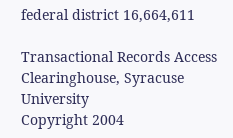federal district 16,664,611

Transactional Records Access Clearinghouse, Syracuse University
Copyright 2004